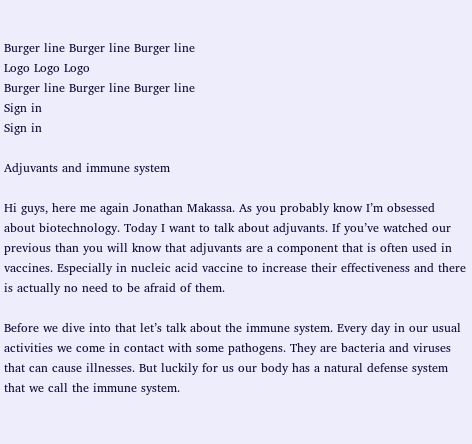Burger line Burger line Burger line
Logo Logo Logo
Burger line Burger line Burger line
Sign in
Sign in

Adjuvants and immune system

Hi guys, here me again Jonathan Makassa. As you probably know I’m obsessed about biotechnology. Today I want to talk about adjuvants. If you’ve watched our previous than you will know that adjuvants are a component that is often used in vaccines. Especially in nucleic acid vaccine to increase their effectiveness and there is actually no need to be afraid of them.

Before we dive into that let’s talk about the immune system. Every day in our usual activities we come in contact with some pathogens. They are bacteria and viruses that can cause illnesses. But luckily for us our body has a natural defense system that we call the immune system.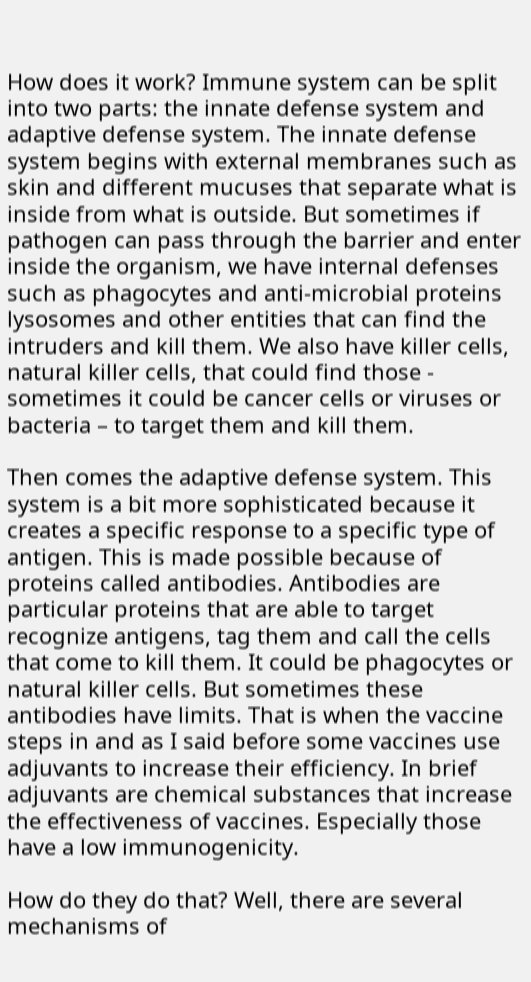How does it work? Immune system can be split into two parts: the innate defense system and adaptive defense system. The innate defense system begins with external membranes such as skin and different mucuses that separate what is inside from what is outside. But sometimes if pathogen can pass through the barrier and enter inside the organism, we have internal defenses such as phagocytes and anti-microbial proteins lysosomes and other entities that can find the intruders and kill them. We also have killer cells, natural killer cells, that could find those - sometimes it could be cancer cells or viruses or bacteria – to target them and kill them.

Then comes the adaptive defense system. This system is a bit more sophisticated because it creates a specific response to a specific type of antigen. This is made possible because of proteins called antibodies. Antibodies are particular proteins that are able to target recognize antigens, tag them and call the cells that come to kill them. It could be phagocytes or natural killer cells. But sometimes these antibodies have limits. That is when the vaccine steps in and as I said before some vaccines use adjuvants to increase their efficiency. In brief adjuvants are chemical substances that increase the effectiveness of vaccines. Especially those have a low immunogenicity.

How do they do that? Well, there are several mechanisms of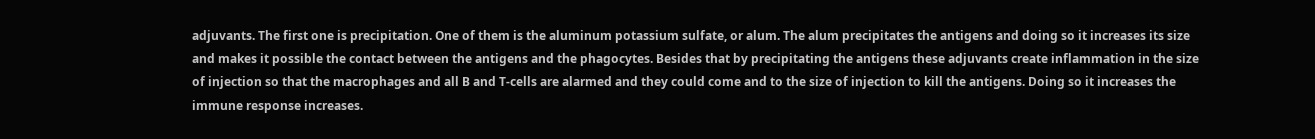adjuvants. The first one is precipitation. One of them is the aluminum potassium sulfate, or alum. The alum precipitates the antigens and doing so it increases its size and makes it possible the contact between the antigens and the phagocytes. Besides that by precipitating the antigens these adjuvants create inflammation in the size of injection so that the macrophages and all B and T-cells are alarmed and they could come and to the size of injection to kill the antigens. Doing so it increases the immune response increases.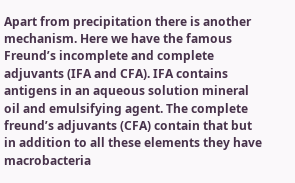Apart from precipitation there is another mechanism. Here we have the famous Freund’s incomplete and complete adjuvants (IFA and CFA). IFA contains antigens in an aqueous solution mineral oil and emulsifying agent. The complete freund’s adjuvants (CFA) contain that but in addition to all these elements they have macrobacteria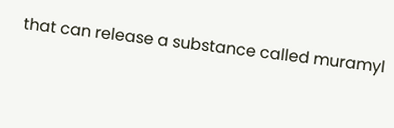that can release a substance called muramyl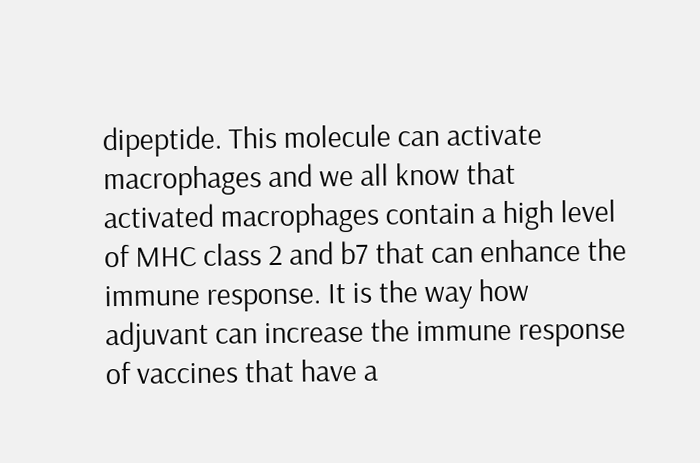dipeptide. This molecule can activate macrophages and we all know that activated macrophages contain a high level of MHC class 2 and b7 that can enhance the immune response. It is the way how adjuvant can increase the immune response of vaccines that have a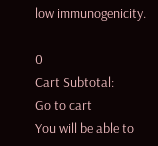low immunogenicity.

0
Cart Subtotal:
Go to cart
You will be able to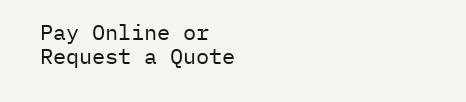Pay Online or Request a Quote